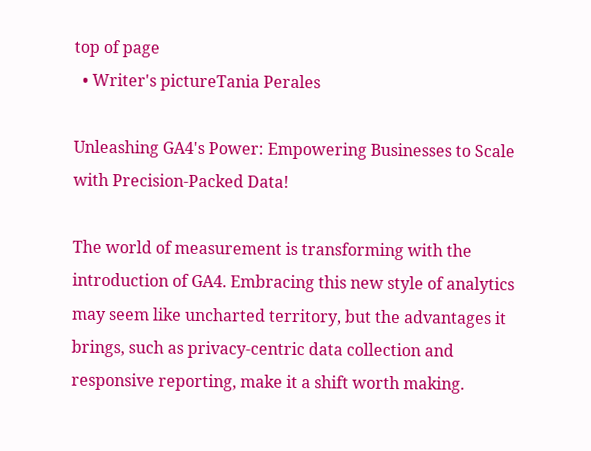top of page
  • Writer's pictureTania Perales

Unleashing GA4's Power: Empowering Businesses to Scale with Precision-Packed Data!

The world of measurement is transforming with the introduction of GA4. Embracing this new style of analytics may seem like uncharted territory, but the advantages it brings, such as privacy-centric data collection and responsive reporting, make it a shift worth making.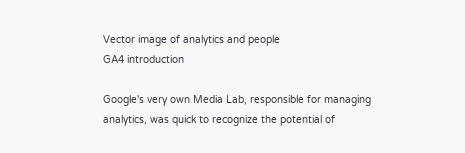Vector image of analytics and people
GA4 introduction

Google's very own Media Lab, responsible for managing analytics, was quick to recognize the potential of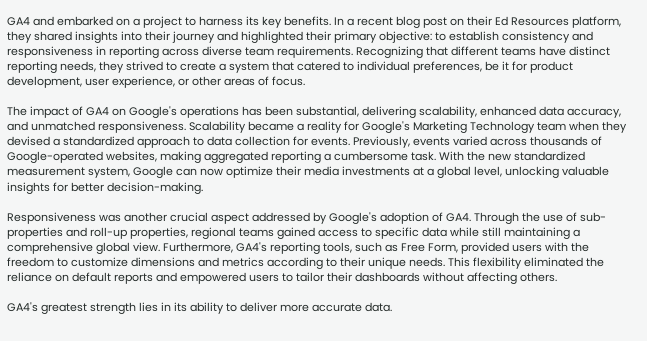GA4 and embarked on a project to harness its key benefits. In a recent blog post on their Ed Resources platform, they shared insights into their journey and highlighted their primary objective: to establish consistency and responsiveness in reporting across diverse team requirements. Recognizing that different teams have distinct reporting needs, they strived to create a system that catered to individual preferences, be it for product development, user experience, or other areas of focus.

The impact of GA4 on Google's operations has been substantial, delivering scalability, enhanced data accuracy, and unmatched responsiveness. Scalability became a reality for Google's Marketing Technology team when they devised a standardized approach to data collection for events. Previously, events varied across thousands of Google-operated websites, making aggregated reporting a cumbersome task. With the new standardized measurement system, Google can now optimize their media investments at a global level, unlocking valuable insights for better decision-making.

Responsiveness was another crucial aspect addressed by Google's adoption of GA4. Through the use of sub-properties and roll-up properties, regional teams gained access to specific data while still maintaining a comprehensive global view. Furthermore, GA4's reporting tools, such as Free Form, provided users with the freedom to customize dimensions and metrics according to their unique needs. This flexibility eliminated the reliance on default reports and empowered users to tailor their dashboards without affecting others.

GA4's greatest strength lies in its ability to deliver more accurate data.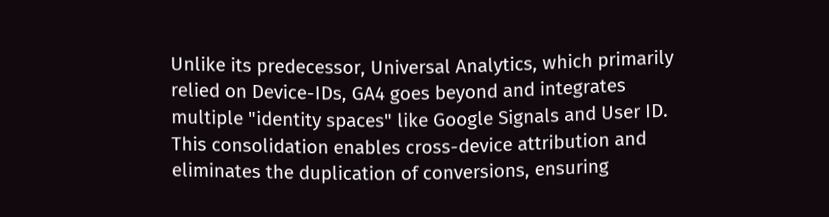Unlike its predecessor, Universal Analytics, which primarily relied on Device-IDs, GA4 goes beyond and integrates multiple "identity spaces" like Google Signals and User ID. This consolidation enables cross-device attribution and eliminates the duplication of conversions, ensuring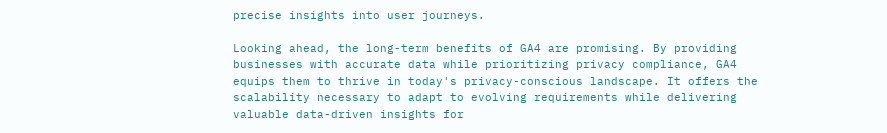precise insights into user journeys.

Looking ahead, the long-term benefits of GA4 are promising. By providing businesses with accurate data while prioritizing privacy compliance, GA4 equips them to thrive in today's privacy-conscious landscape. It offers the scalability necessary to adapt to evolving requirements while delivering valuable data-driven insights for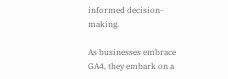informed decision-making.

As businesses embrace GA4, they embark on a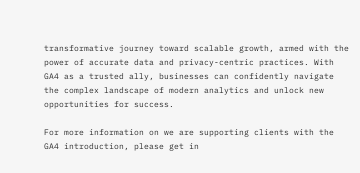transformative journey toward scalable growth, armed with the power of accurate data and privacy-centric practices. With GA4 as a trusted ally, businesses can confidently navigate the complex landscape of modern analytics and unlock new opportunities for success.

For more information on we are supporting clients with the GA4 introduction, please get in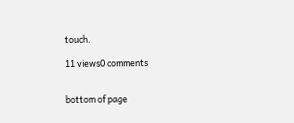touch.

11 views0 comments


bottom of page